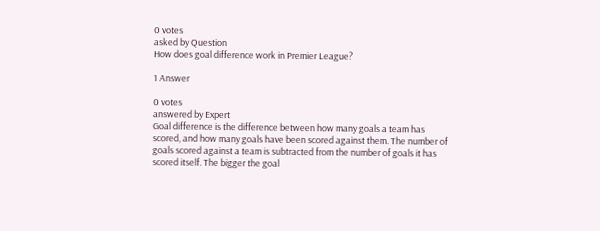0 votes
asked by Question
How does goal difference work in Premier League?

1 Answer

0 votes
answered by Expert
Goal difference is the difference between how many goals a team has scored, and how many goals have been scored against them. The number of goals scored against a team is subtracted from the number of goals it has scored itself. The bigger the goal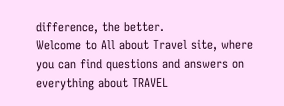difference, the better.
Welcome to All about Travel site, where you can find questions and answers on everything about TRAVEL